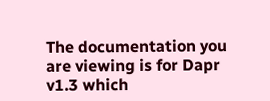The documentation you are viewing is for Dapr v1.3 which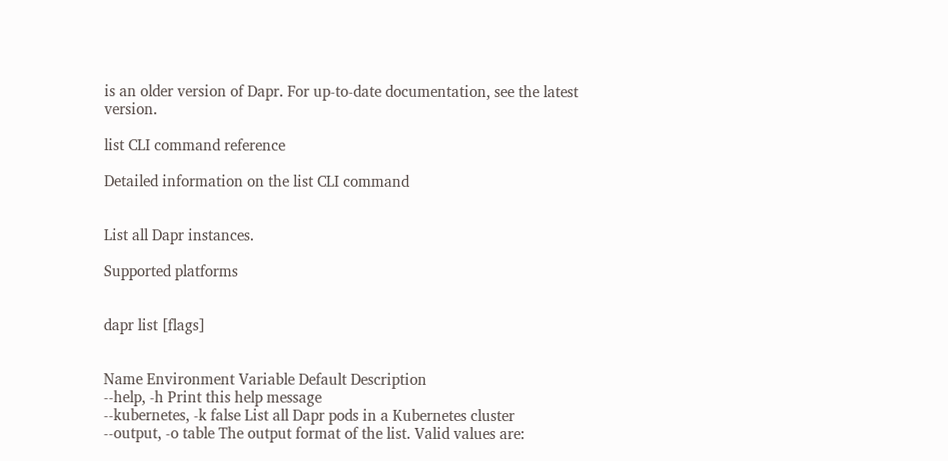is an older version of Dapr. For up-to-date documentation, see the latest version.

list CLI command reference

Detailed information on the list CLI command


List all Dapr instances.

Supported platforms


dapr list [flags]


Name Environment Variable Default Description
--help, -h Print this help message
--kubernetes, -k false List all Dapr pods in a Kubernetes cluster
--output, -o table The output format of the list. Valid values are: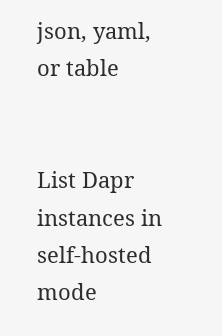json, yaml, or table


List Dapr instances in self-hosted mode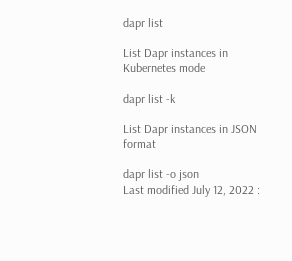dapr list

List Dapr instances in Kubernetes mode

dapr list -k

List Dapr instances in JSON format

dapr list -o json
Last modified July 12, 2022 :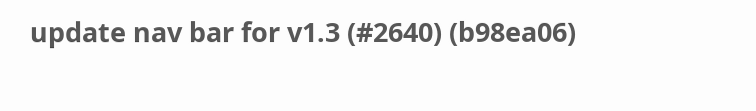update nav bar for v1.3 (#2640) (b98ea06)